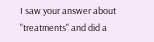I saw your answer about "treatments" and did a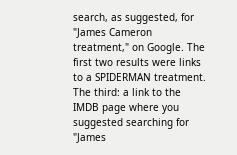search, as suggested, for "James Cameron treatment," on Google. The first two results were links to a SPIDERMAN treatment. The third: a link to the IMDB page where you suggested searching for "James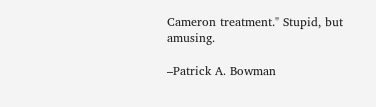Cameron treatment." Stupid, but amusing.

–Patrick A. Bowman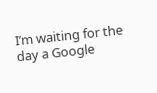I’m waiting for the day a Google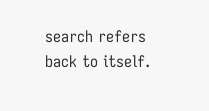search refers back to itself.